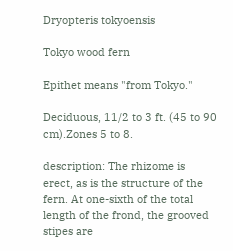Dryopteris tokyoensis

Tokyo wood fern

Epithet means "from Tokyo."

Deciduous, 11/2 to 3 ft. (45 to 90 cm).Zones 5 to 8.

description: The rhizome is erect, as is the structure of the fern. At one-sixth of the total length of the frond, the grooved stipes are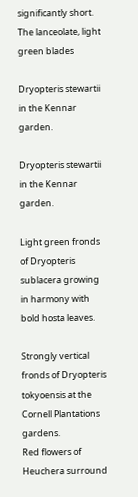significantly short. The lanceolate, light green blades

Dryopteris stewartii in the Kennar garden.

Dryopteris stewartii in the Kennar garden.

Light green fronds of Dryopteris sublacera growing in harmony with bold hosta leaves.

Strongly vertical fronds of Dryopteris tokyoensis at the Cornell Plantations gardens.
Red flowers of Heuchera surround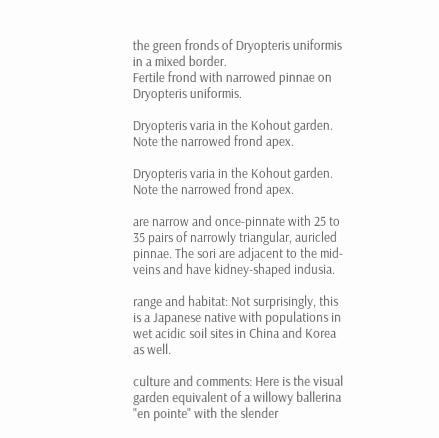the green fronds of Dryopteris uniformis in a mixed border.
Fertile frond with narrowed pinnae on Dryopteris uniformis.

Dryopteris varia in the Kohout garden. Note the narrowed frond apex.

Dryopteris varia in the Kohout garden. Note the narrowed frond apex.

are narrow and once-pinnate with 25 to 35 pairs of narrowly triangular, auricled pinnae. The sori are adjacent to the mid-veins and have kidney-shaped indusia.

range and habitat: Not surprisingly, this is a Japanese native with populations in wet acidic soil sites in China and Korea as well.

culture and comments: Here is the visual garden equivalent of a willowy ballerina "en pointe" with the slender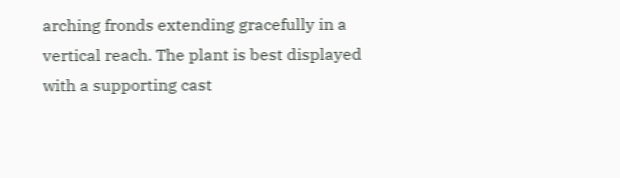arching fronds extending gracefully in a vertical reach. The plant is best displayed with a supporting cast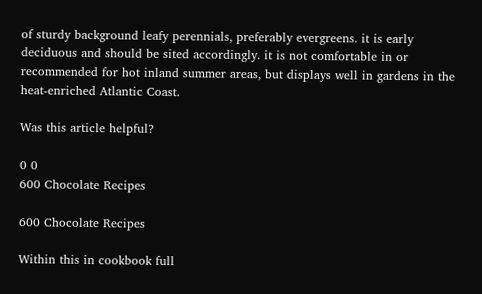of sturdy background leafy perennials, preferably evergreens. it is early deciduous and should be sited accordingly. it is not comfortable in or recommended for hot inland summer areas, but displays well in gardens in the heat-enriched Atlantic Coast.

Was this article helpful?

0 0
600 Chocolate Recipes

600 Chocolate Recipes

Within this in cookbook full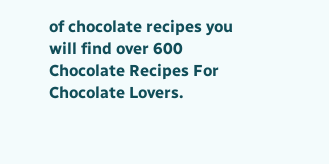of chocolate recipes you will find over 600 Chocolate Recipes For Chocolate Lovers.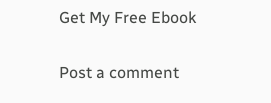Get My Free Ebook

Post a comment